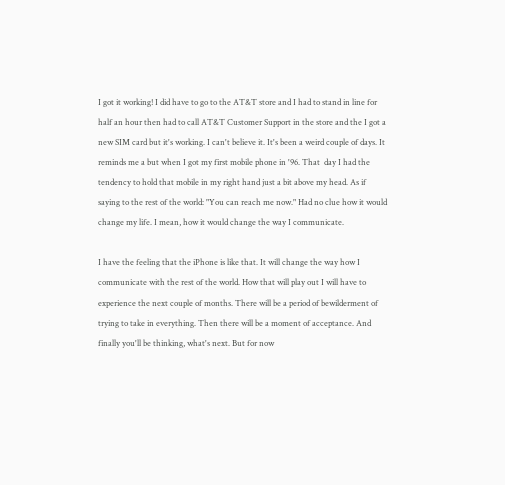I got it working! I did have to go to the AT&T store and I had to stand in line for half an hour then had to call AT&T Customer Support in the store and the I got a new SIM card but it's working. I can't believe it. It's been a weird couple of days. It reminds me a but when I got my first mobile phone in '96. That  day I had the tendency to hold that mobile in my right hand just a bit above my head. As if saying to the rest of the world: "You can reach me now." Had no clue how it would change my life. I mean, how it would change the way I communicate.

I have the feeling that the iPhone is like that. It will change the way how I communicate with the rest of the world. How that will play out I will have to experience the next couple of months. There will be a period of bewilderment of trying to take in everything. Then there will be a moment of acceptance. And finally you'll be thinking, what's next. But for now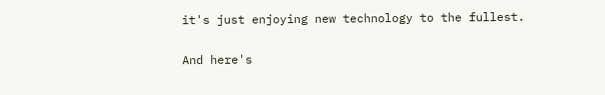it's just enjoying new technology to the fullest.

And here's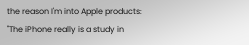the reason I'm into Apple products:
"The iPhone really is a study in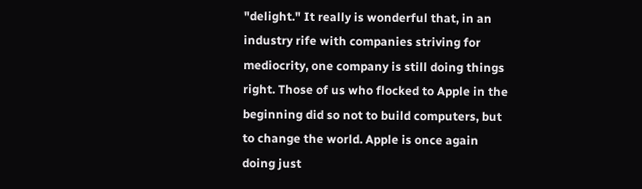"delight." It really is wonderful that, in an industry rife with companies striving for mediocrity, one company is still doing things right. Those of us who flocked to Apple in the beginning did so not to build computers, but to change the world. Apple is once again doing just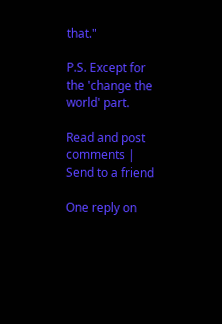that."

P.S. Except for the 'change the world' part.

Read and post comments | Send to a friend

One reply on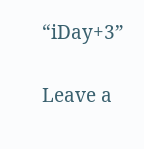“iDay+3”

Leave a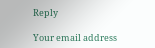Reply

Your email address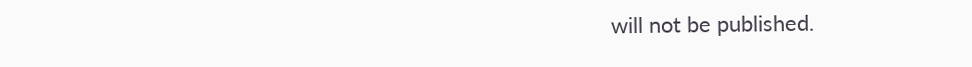will not be published.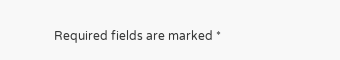Required fields are marked *